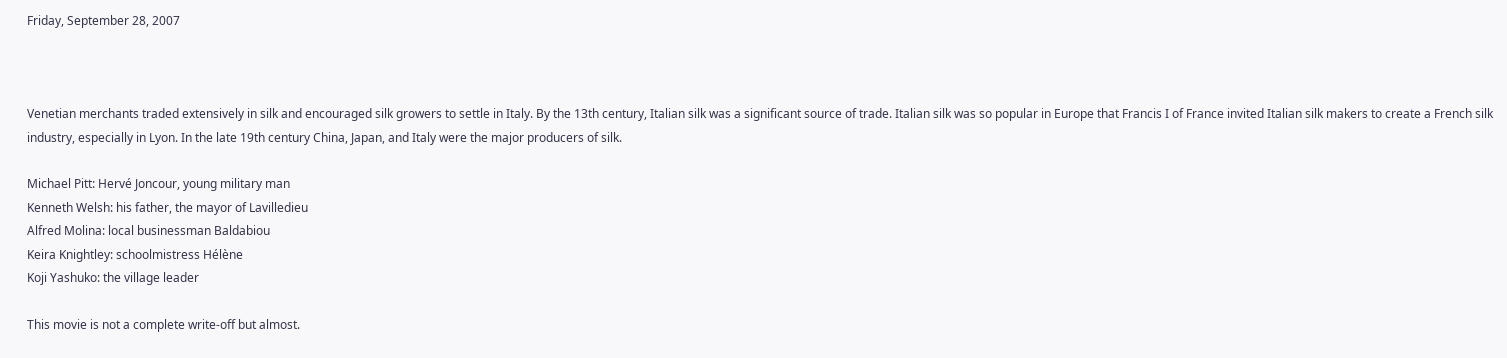Friday, September 28, 2007



Venetian merchants traded extensively in silk and encouraged silk growers to settle in Italy. By the 13th century, Italian silk was a significant source of trade. Italian silk was so popular in Europe that Francis I of France invited Italian silk makers to create a French silk industry, especially in Lyon. In the late 19th century China, Japan, and Italy were the major producers of silk.

Michael Pitt: Hervé Joncour, young military man
Kenneth Welsh: his father, the mayor of Lavilledieu
Alfred Molina: local businessman Baldabiou
Keira Knightley: schoolmistress Hélène
Koji Yashuko: the village leader

This movie is not a complete write-off but almost.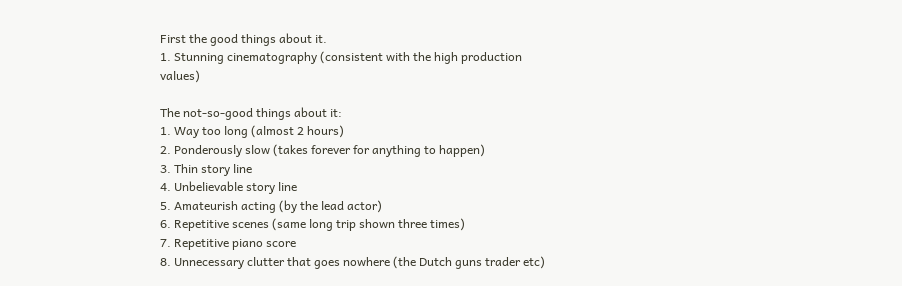First the good things about it.
1. Stunning cinematography (consistent with the high production values)

The not-so-good things about it:
1. Way too long (almost 2 hours)
2. Ponderously slow (takes forever for anything to happen)
3. Thin story line
4. Unbelievable story line
5. Amateurish acting (by the lead actor)
6. Repetitive scenes (same long trip shown three times)
7. Repetitive piano score
8. Unnecessary clutter that goes nowhere (the Dutch guns trader etc)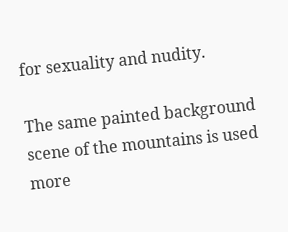for sexuality and nudity.

The same painted background scene of the mountains is used more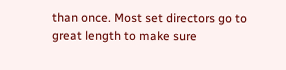than once. Most set directors go to great length to make sure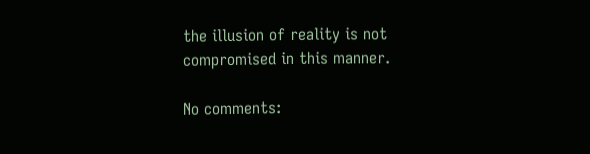the illusion of reality is not compromised in this manner.

No comments: